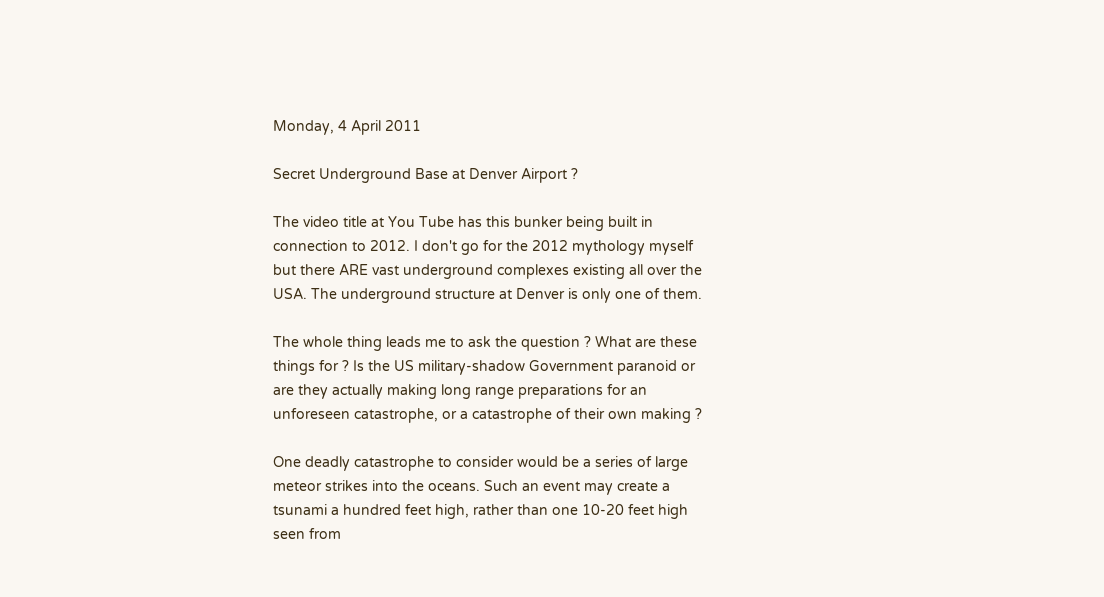Monday, 4 April 2011

Secret Underground Base at Denver Airport ?

The video title at You Tube has this bunker being built in connection to 2012. I don't go for the 2012 mythology myself but there ARE vast underground complexes existing all over the USA. The underground structure at Denver is only one of them.

The whole thing leads me to ask the question ? What are these things for ? Is the US military-shadow Government paranoid or are they actually making long range preparations for an unforeseen catastrophe, or a catastrophe of their own making ?

One deadly catastrophe to consider would be a series of large meteor strikes into the oceans. Such an event may create a tsunami a hundred feet high, rather than one 10-20 feet high seen from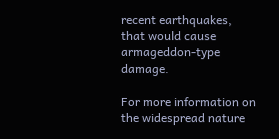recent earthquakes, that would cause armageddon-type damage.

For more information on the widespread nature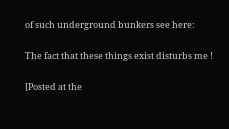of such underground bunkers see here:

The fact that these things exist disturbs me !

[Posted at the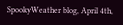SpookyWeather blog, April 4th,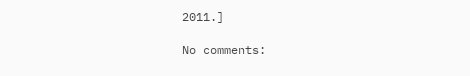2011.]

No comments: